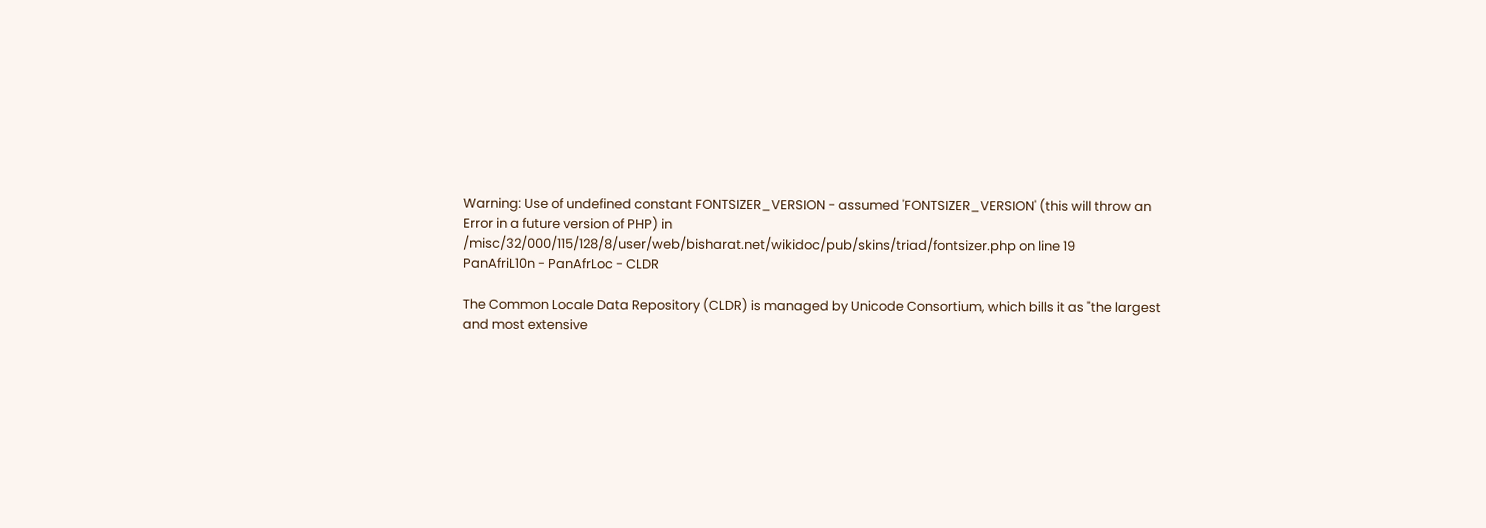Warning: Use of undefined constant FONTSIZER_VERSION - assumed 'FONTSIZER_VERSION' (this will throw an Error in a future version of PHP) in /misc/32/000/115/128/8/user/web/bisharat.net/wikidoc/pub/skins/triad/fontsizer.php on line 19
PanAfriL10n - PanAfrLoc - CLDR

The Common Locale Data Repository (CLDR) is managed by Unicode Consortium, which bills it as "the largest and most extensive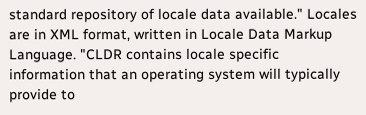standard repository of locale data available." Locales are in XML format, written in Locale Data Markup Language. "CLDR contains locale specific information that an operating system will typically provide to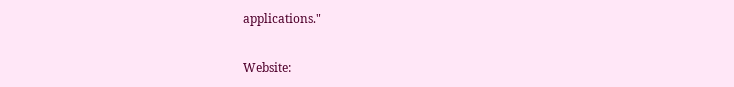applications."

Website: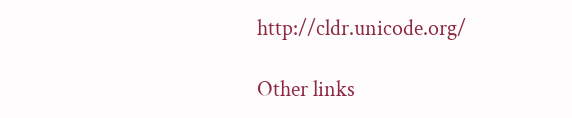http://cldr.unicode.org/

Other links